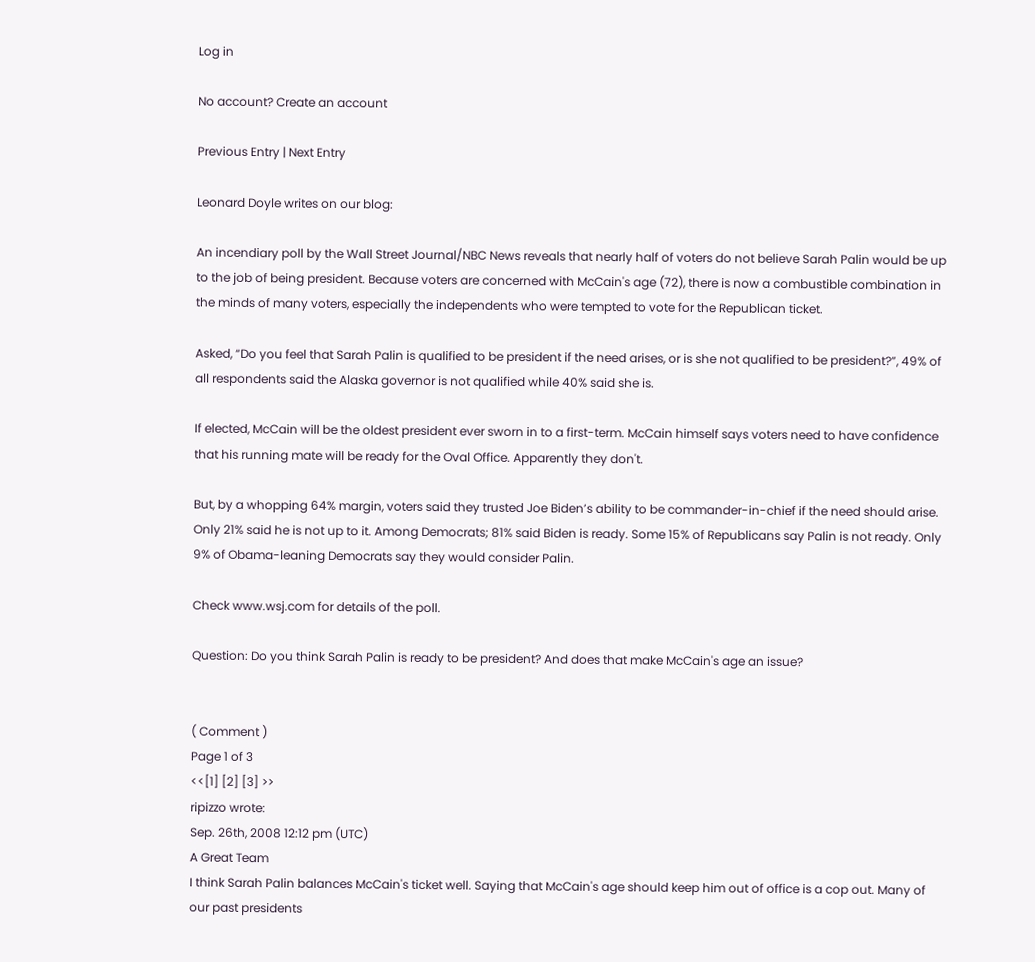Log in

No account? Create an account

Previous Entry | Next Entry

Leonard Doyle writes on our blog:

An incendiary poll by the Wall Street Journal/NBC News reveals that nearly half of voters do not believe Sarah Palin would be up to the job of being president. Because voters are concerned with McCain's age (72), there is now a combustible combination in the minds of many voters, especially the independents who were tempted to vote for the Republican ticket.

Asked, “Do you feel that Sarah Palin is qualified to be president if the need arises, or is she not qualified to be president?”, 49% of all respondents said the Alaska governor is not qualified while 40% said she is.

If elected, McCain will be the oldest president ever sworn in to a first-term. McCain himself says voters need to have confidence that his running mate will be ready for the Oval Office. Apparently they don't.

But, by a whopping 64% margin, voters said they trusted Joe Biden’s ability to be commander-in-chief if the need should arise. Only 21% said he is not up to it. Among Democrats; 81% said Biden is ready. Some 15% of Republicans say Palin is not ready. Only 9% of Obama-leaning Democrats say they would consider Palin.

Check www.wsj.com for details of the poll.

Question: Do you think Sarah Palin is ready to be president? And does that make McCain's age an issue?


( Comment )
Page 1 of 3
<<[1] [2] [3] >>
ripizzo wrote:
Sep. 26th, 2008 12:12 pm (UTC)
A Great Team
I think Sarah Palin balances McCain's ticket well. Saying that McCain's age should keep him out of office is a cop out. Many of our past presidents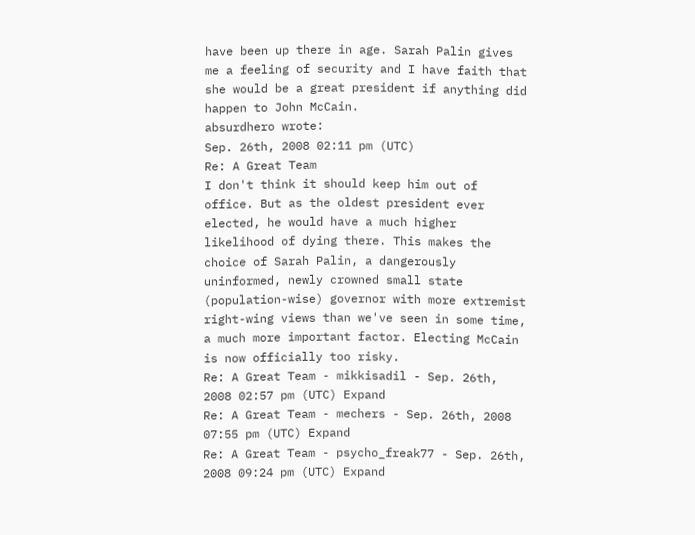have been up there in age. Sarah Palin gives me a feeling of security and I have faith that she would be a great president if anything did happen to John McCain.
absurdhero wrote:
Sep. 26th, 2008 02:11 pm (UTC)
Re: A Great Team
I don't think it should keep him out of office. But as the oldest president ever elected, he would have a much higher likelihood of dying there. This makes the choice of Sarah Palin, a dangerously uninformed, newly crowned small state (population-wise) governor with more extremist right-wing views than we've seen in some time, a much more important factor. Electing McCain is now officially too risky.
Re: A Great Team - mikkisadil - Sep. 26th, 2008 02:57 pm (UTC) Expand
Re: A Great Team - mechers - Sep. 26th, 2008 07:55 pm (UTC) Expand
Re: A Great Team - psycho_freak77 - Sep. 26th, 2008 09:24 pm (UTC) Expand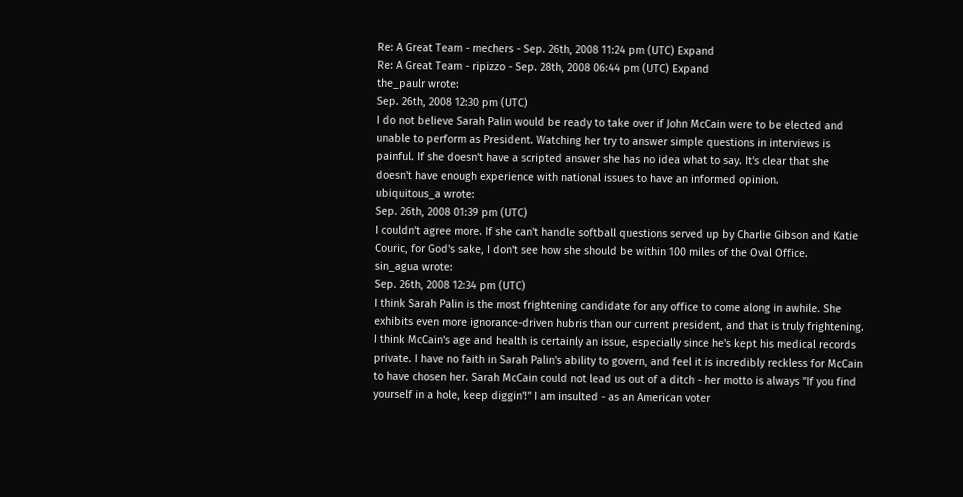Re: A Great Team - mechers - Sep. 26th, 2008 11:24 pm (UTC) Expand
Re: A Great Team - ripizzo - Sep. 28th, 2008 06:44 pm (UTC) Expand
the_paulr wrote:
Sep. 26th, 2008 12:30 pm (UTC)
I do not believe Sarah Palin would be ready to take over if John McCain were to be elected and unable to perform as President. Watching her try to answer simple questions in interviews is painful. If she doesn't have a scripted answer she has no idea what to say. It's clear that she doesn't have enough experience with national issues to have an informed opinion.
ubiquitous_a wrote:
Sep. 26th, 2008 01:39 pm (UTC)
I couldn't agree more. If she can't handle softball questions served up by Charlie Gibson and Katie Couric, for God's sake, I don't see how she should be within 100 miles of the Oval Office.
sin_agua wrote:
Sep. 26th, 2008 12:34 pm (UTC)
I think Sarah Palin is the most frightening candidate for any office to come along in awhile. She exhibits even more ignorance-driven hubris than our current president, and that is truly frightening. I think McCain's age and health is certainly an issue, especially since he's kept his medical records private. I have no faith in Sarah Palin's ability to govern, and feel it is incredibly reckless for McCain to have chosen her. Sarah McCain could not lead us out of a ditch - her motto is always "If you find yourself in a hole, keep diggin'!" I am insulted - as an American voter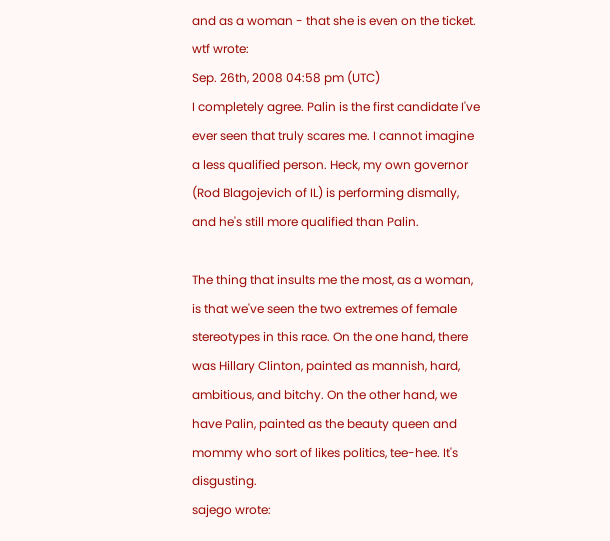and as a woman - that she is even on the ticket.
wtf wrote:
Sep. 26th, 2008 04:58 pm (UTC)
I completely agree. Palin is the first candidate I've ever seen that truly scares me. I cannot imagine a less qualified person. Heck, my own governor (Rod Blagojevich of IL) is performing dismally, and he's still more qualified than Palin.

The thing that insults me the most, as a woman, is that we've seen the two extremes of female stereotypes in this race. On the one hand, there was Hillary Clinton, painted as mannish, hard, ambitious, and bitchy. On the other hand, we have Palin, painted as the beauty queen and mommy who sort of likes politics, tee-hee. It's disgusting.
sajego wrote: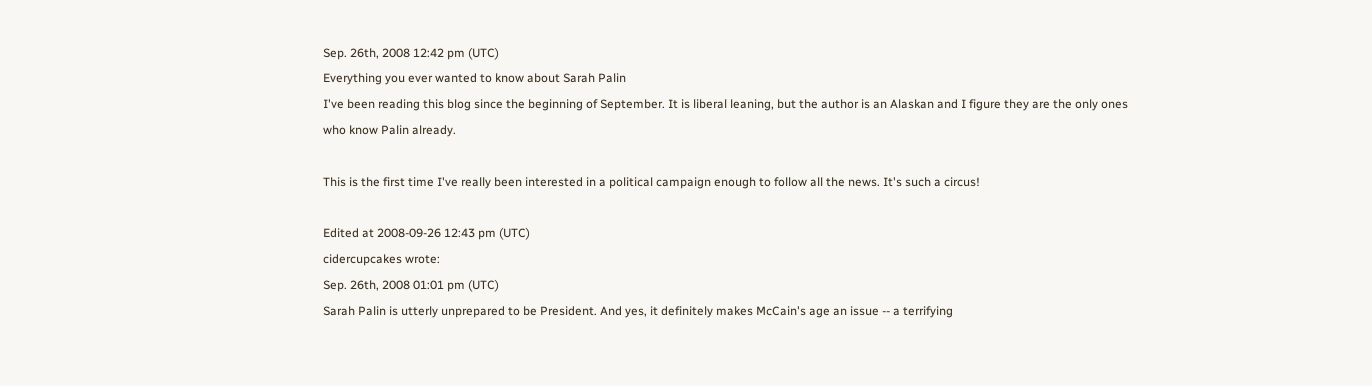Sep. 26th, 2008 12:42 pm (UTC)
Everything you ever wanted to know about Sarah Palin
I've been reading this blog since the beginning of September. It is liberal leaning, but the author is an Alaskan and I figure they are the only ones who know Palin already.

This is the first time I've really been interested in a political campaign enough to follow all the news. It's such a circus!

Edited at 2008-09-26 12:43 pm (UTC)
cidercupcakes wrote:
Sep. 26th, 2008 01:01 pm (UTC)
Sarah Palin is utterly unprepared to be President. And yes, it definitely makes McCain's age an issue -- a terrifying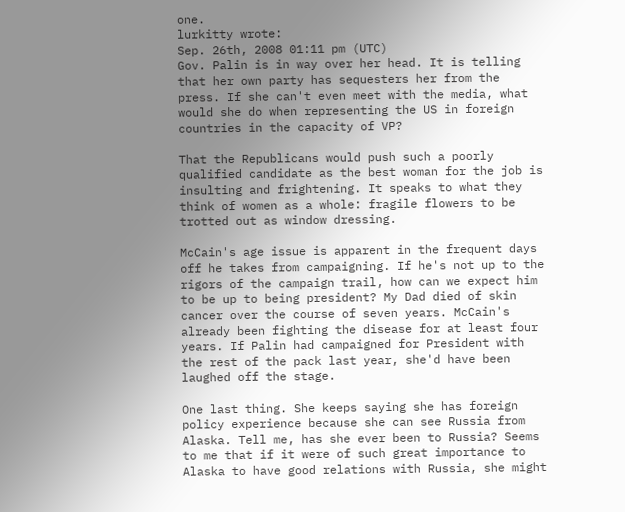one.
lurkitty wrote:
Sep. 26th, 2008 01:11 pm (UTC)
Gov. Palin is in way over her head. It is telling that her own party has sequesters her from the press. If she can't even meet with the media, what would she do when representing the US in foreign countries in the capacity of VP?

That the Republicans would push such a poorly qualified candidate as the best woman for the job is insulting and frightening. It speaks to what they think of women as a whole: fragile flowers to be trotted out as window dressing.

McCain's age issue is apparent in the frequent days off he takes from campaigning. If he's not up to the rigors of the campaign trail, how can we expect him to be up to being president? My Dad died of skin cancer over the course of seven years. McCain's already been fighting the disease for at least four years. If Palin had campaigned for President with the rest of the pack last year, she'd have been laughed off the stage.

One last thing. She keeps saying she has foreign policy experience because she can see Russia from Alaska. Tell me, has she ever been to Russia? Seems to me that if it were of such great importance to Alaska to have good relations with Russia, she might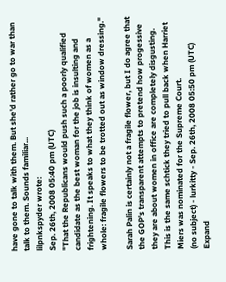have gone to talk with them. But she'd rather go to war than talk to them. Sounds familiar...
lilpnkspyder wrote:
Sep. 26th, 2008 05:40 pm (UTC)
"That the Republicans would push such a poorly qualified candidate as the best woman for the job is insulting and frightening. It speaks to what they think of women as a whole: fragile flowers to be trotted out as window dressing."

Sarah Palin is certainly not a fragile flower, but I do agree that the GOP's transparent attempts to pretend how progessive they are about women in office are completely disgusting. This is the same schtick they tried to pull back when Harriet Miers was nominated for the Supreme Court.
(no subject) - lurkitty - Sep. 26th, 2008 05:50 pm (UTC) Expand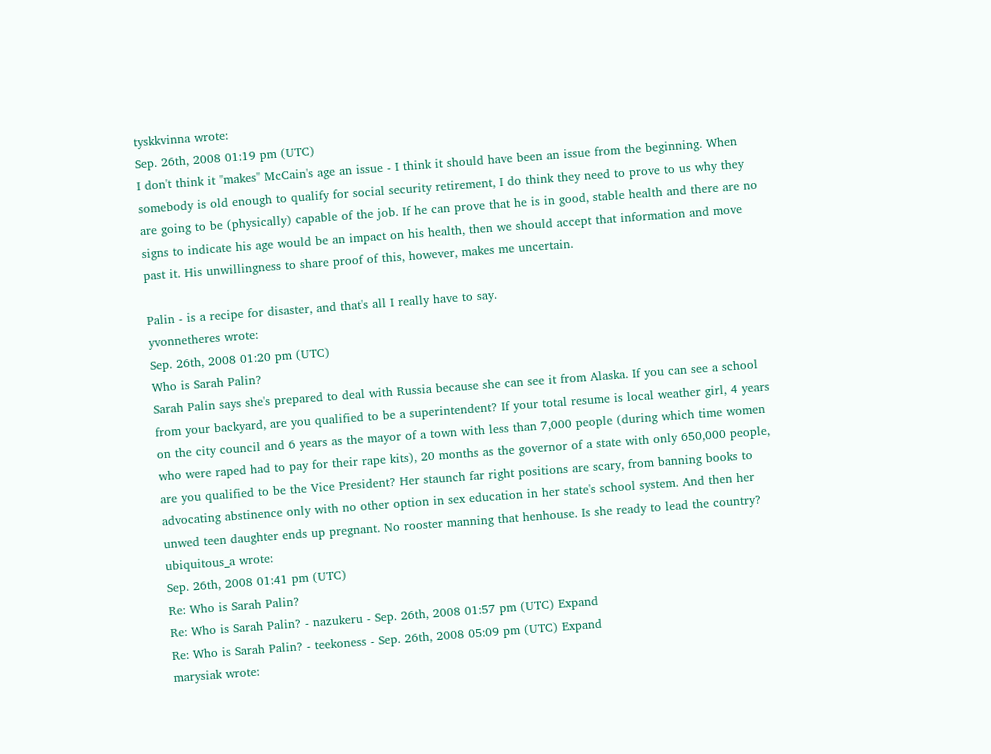tyskkvinna wrote:
Sep. 26th, 2008 01:19 pm (UTC)
I don't think it "makes" McCain's age an issue - I think it should have been an issue from the beginning. When somebody is old enough to qualify for social security retirement, I do think they need to prove to us why they are going to be (physically) capable of the job. If he can prove that he is in good, stable health and there are no signs to indicate his age would be an impact on his health, then we should accept that information and move past it. His unwillingness to share proof of this, however, makes me uncertain.

Palin - is a recipe for disaster, and that's all I really have to say.
yvonnetheres wrote:
Sep. 26th, 2008 01:20 pm (UTC)
Who is Sarah Palin?
Sarah Palin says she's prepared to deal with Russia because she can see it from Alaska. If you can see a school from your backyard, are you qualified to be a superintendent? If your total resume is local weather girl, 4 years on the city council and 6 years as the mayor of a town with less than 7,000 people (during which time women who were raped had to pay for their rape kits), 20 months as the governor of a state with only 650,000 people, are you qualified to be the Vice President? Her staunch far right positions are scary, from banning books to advocating abstinence only with no other option in sex education in her state's school system. And then her unwed teen daughter ends up pregnant. No rooster manning that henhouse. Is she ready to lead the country?
ubiquitous_a wrote:
Sep. 26th, 2008 01:41 pm (UTC)
Re: Who is Sarah Palin?
Re: Who is Sarah Palin? - nazukeru - Sep. 26th, 2008 01:57 pm (UTC) Expand
Re: Who is Sarah Palin? - teekoness - Sep. 26th, 2008 05:09 pm (UTC) Expand
marysiak wrote: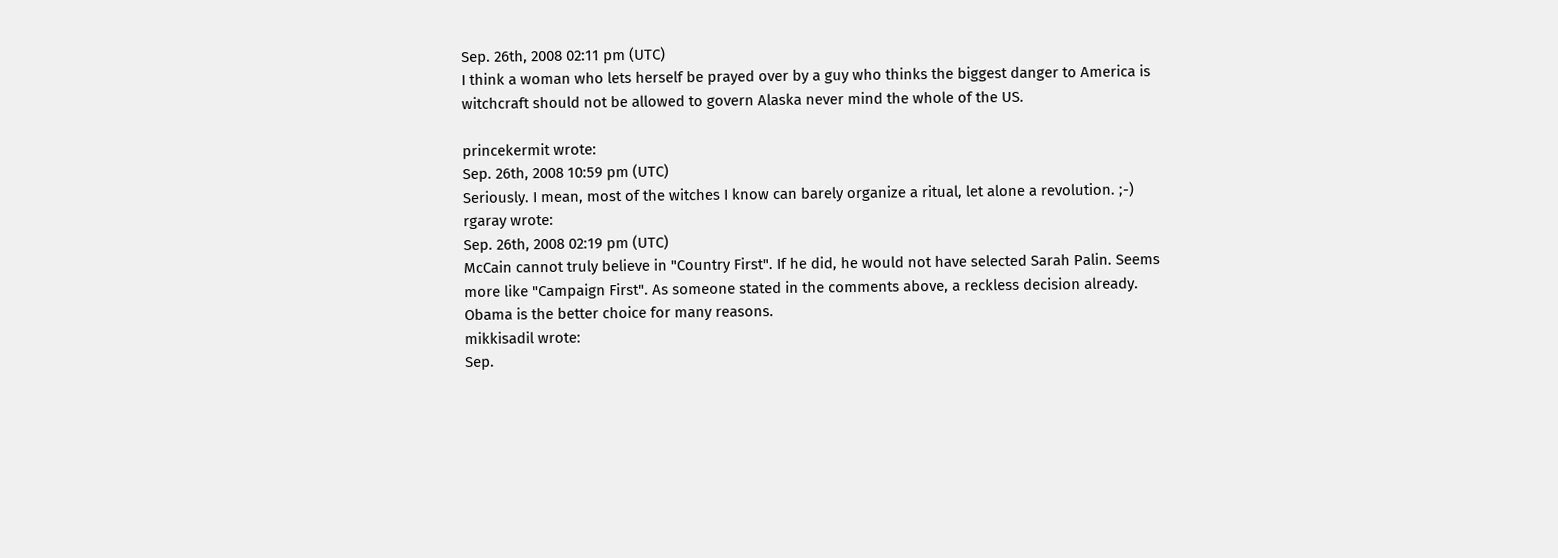Sep. 26th, 2008 02:11 pm (UTC)
I think a woman who lets herself be prayed over by a guy who thinks the biggest danger to America is witchcraft should not be allowed to govern Alaska never mind the whole of the US.

princekermit wrote:
Sep. 26th, 2008 10:59 pm (UTC)
Seriously. I mean, most of the witches I know can barely organize a ritual, let alone a revolution. ;-)
rgaray wrote:
Sep. 26th, 2008 02:19 pm (UTC)
McCain cannot truly believe in "Country First". If he did, he would not have selected Sarah Palin. Seems more like "Campaign First". As someone stated in the comments above, a reckless decision already. Obama is the better choice for many reasons.
mikkisadil wrote:
Sep.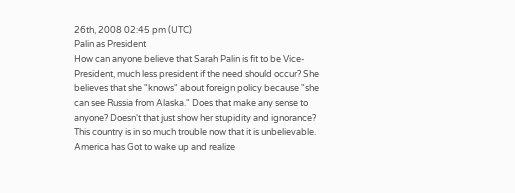26th, 2008 02:45 pm (UTC)
Palin as President
How can anyone believe that Sarah Palin is fit to be Vice-President, much less president if the need should occur? She believes that she "knows" about foreign policy because "she can see Russia from Alaska." Does that make any sense to anyone? Doesn't that just show her stupidity and ignorance? This country is in so much trouble now that it is unbelievable. America has Got to wake up and realize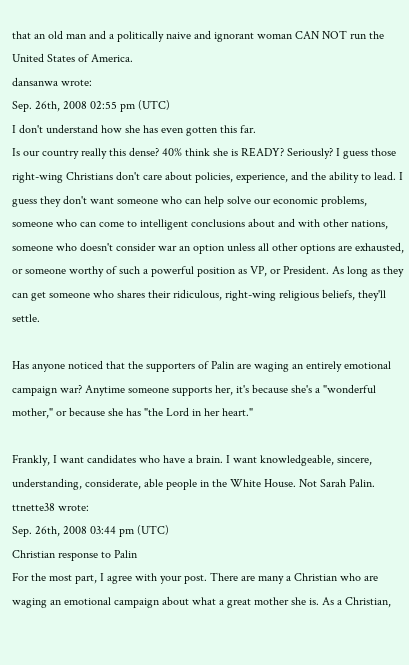that an old man and a politically naive and ignorant woman CAN NOT run the United States of America.
dansanwa wrote:
Sep. 26th, 2008 02:55 pm (UTC)
I don't understand how she has even gotten this far.
Is our country really this dense? 40% think she is READY? Seriously? I guess those right-wing Christians don't care about policies, experience, and the ability to lead. I guess they don't want someone who can help solve our economic problems, someone who can come to intelligent conclusions about and with other nations, someone who doesn't consider war an option unless all other options are exhausted, or someone worthy of such a powerful position as VP, or President. As long as they can get someone who shares their ridiculous, right-wing religious beliefs, they'll settle.

Has anyone noticed that the supporters of Palin are waging an entirely emotional campaign war? Anytime someone supports her, it's because she's a "wonderful mother," or because she has "the Lord in her heart."

Frankly, I want candidates who have a brain. I want knowledgeable, sincere, understanding, considerate, able people in the White House. Not Sarah Palin.
ttnette38 wrote:
Sep. 26th, 2008 03:44 pm (UTC)
Christian response to Palin
For the most part, I agree with your post. There are many a Christian who are waging an emotional campaign about what a great mother she is. As a Christian,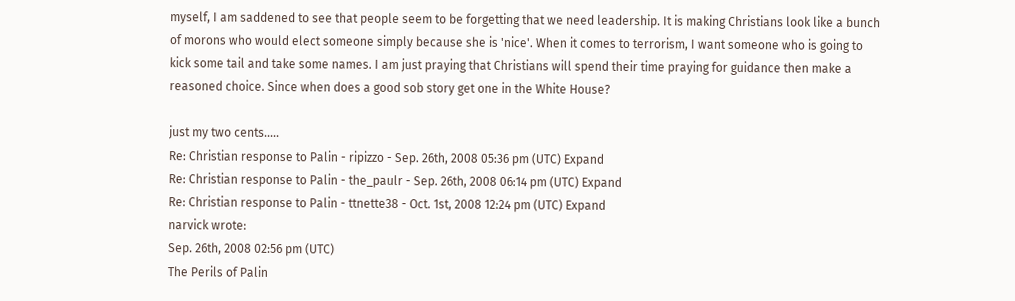myself, I am saddened to see that people seem to be forgetting that we need leadership. It is making Christians look like a bunch of morons who would elect someone simply because she is 'nice'. When it comes to terrorism, I want someone who is going to kick some tail and take some names. I am just praying that Christians will spend their time praying for guidance then make a reasoned choice. Since when does a good sob story get one in the White House?

just my two cents.....
Re: Christian response to Palin - ripizzo - Sep. 26th, 2008 05:36 pm (UTC) Expand
Re: Christian response to Palin - the_paulr - Sep. 26th, 2008 06:14 pm (UTC) Expand
Re: Christian response to Palin - ttnette38 - Oct. 1st, 2008 12:24 pm (UTC) Expand
narvick wrote:
Sep. 26th, 2008 02:56 pm (UTC)
The Perils of Palin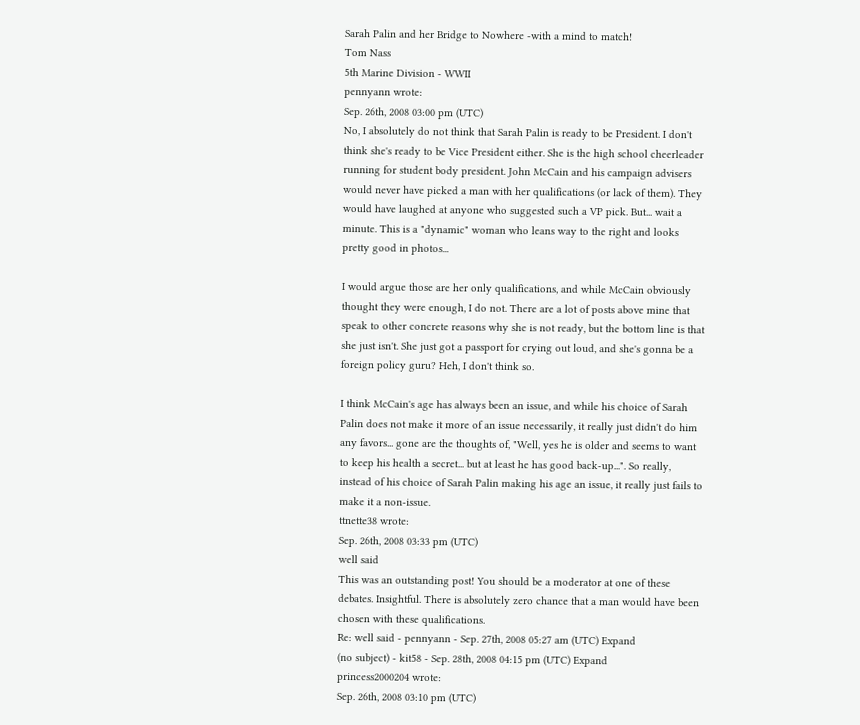Sarah Palin and her Bridge to Nowhere -with a mind to match!
Tom Nass
5th Marine Division - WWII
pennyann wrote:
Sep. 26th, 2008 03:00 pm (UTC)
No, I absolutely do not think that Sarah Palin is ready to be President. I don't think she's ready to be Vice President either. She is the high school cheerleader running for student body president. John McCain and his campaign advisers would never have picked a man with her qualifications (or lack of them). They would have laughed at anyone who suggested such a VP pick. But... wait a minute. This is a "dynamic" woman who leans way to the right and looks pretty good in photos...

I would argue those are her only qualifications, and while McCain obviously thought they were enough, I do not. There are a lot of posts above mine that speak to other concrete reasons why she is not ready, but the bottom line is that she just isn't. She just got a passport for crying out loud, and she's gonna be a foreign policy guru? Heh, I don't think so.

I think McCain's age has always been an issue, and while his choice of Sarah Palin does not make it more of an issue necessarily, it really just didn't do him any favors... gone are the thoughts of, "Well, yes he is older and seems to want to keep his health a secret... but at least he has good back-up...". So really, instead of his choice of Sarah Palin making his age an issue, it really just fails to make it a non-issue.
ttnette38 wrote:
Sep. 26th, 2008 03:33 pm (UTC)
well said
This was an outstanding post! You should be a moderator at one of these debates. Insightful. There is absolutely zero chance that a man would have been chosen with these qualifications.
Re: well said - pennyann - Sep. 27th, 2008 05:27 am (UTC) Expand
(no subject) - kit58 - Sep. 28th, 2008 04:15 pm (UTC) Expand
princess2000204 wrote:
Sep. 26th, 2008 03:10 pm (UTC)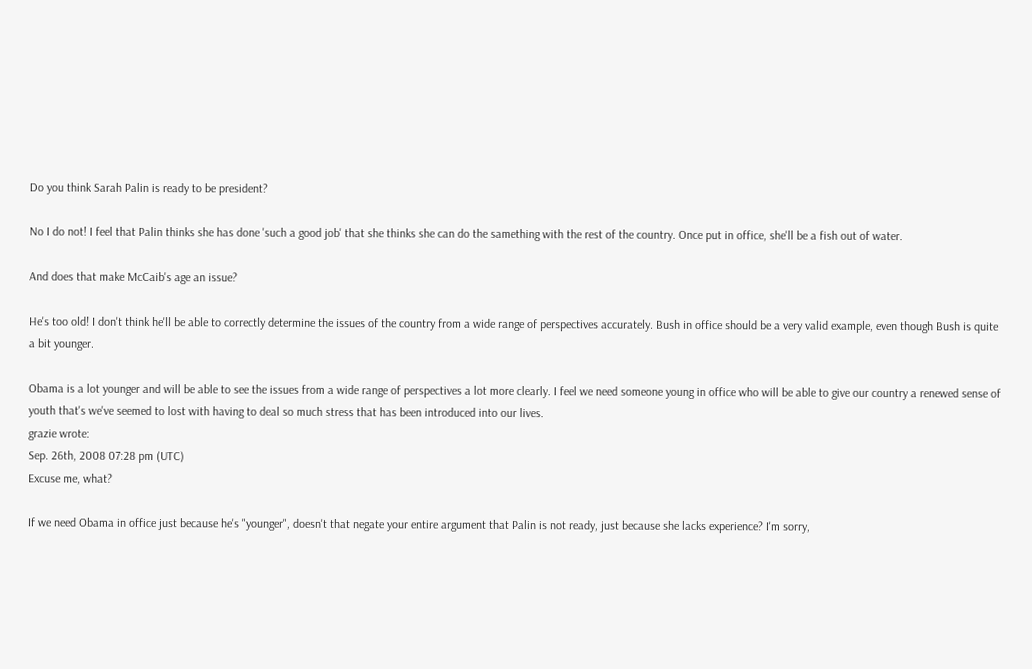Do you think Sarah Palin is ready to be president?

No I do not! I feel that Palin thinks she has done 'such a good job' that she thinks she can do the samething with the rest of the country. Once put in office, she'll be a fish out of water.

And does that make McCaib's age an issue?

He's too old! I don't think he'll be able to correctly determine the issues of the country from a wide range of perspectives accurately. Bush in office should be a very valid example, even though Bush is quite a bit younger.

Obama is a lot younger and will be able to see the issues from a wide range of perspectives a lot more clearly. I feel we need someone young in office who will be able to give our country a renewed sense of youth that's we've seemed to lost with having to deal so much stress that has been introduced into our lives.
grazie wrote:
Sep. 26th, 2008 07:28 pm (UTC)
Excuse me, what?

If we need Obama in office just because he's "younger", doesn't that negate your entire argument that Palin is not ready, just because she lacks experience? I'm sorry,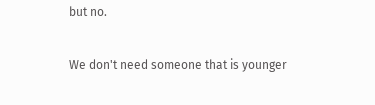but no.

We don't need someone that is younger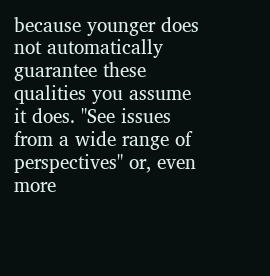because younger does not automatically guarantee these qualities you assume it does. "See issues from a wide range of perspectives" or, even more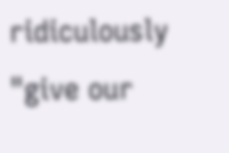ridiculously "give our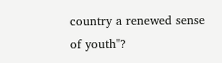country a renewed sense of youth"?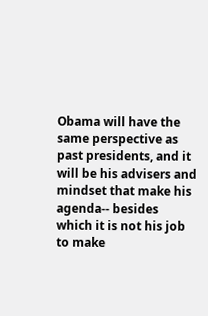Obama will have the same perspective as past presidents, and it will be his advisers and mindset that make his agenda-- besides which it is not his job to make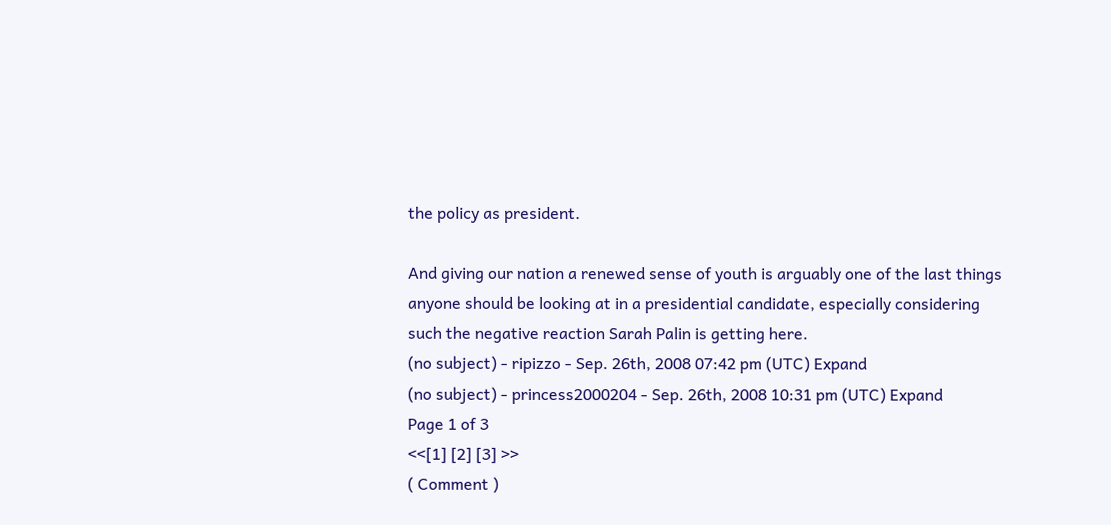the policy as president.

And giving our nation a renewed sense of youth is arguably one of the last things anyone should be looking at in a presidential candidate, especially considering such the negative reaction Sarah Palin is getting here.
(no subject) - ripizzo - Sep. 26th, 2008 07:42 pm (UTC) Expand
(no subject) - princess2000204 - Sep. 26th, 2008 10:31 pm (UTC) Expand
Page 1 of 3
<<[1] [2] [3] >>
( Comment )